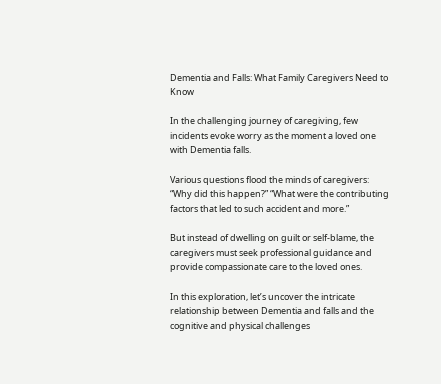Dementia and Falls: What Family Caregivers Need to Know

In the challenging journey of caregiving, few incidents evoke worry as the moment a loved one with Dementia falls.

Various questions flood the minds of caregivers: “Why did this happen?” “What were the contributing factors that led to such accident and more.”

But instead of dwelling on guilt or self-blame, the caregivers must seek professional guidance and provide compassionate care to the loved ones.

In this exploration, let’s uncover the intricate relationship between Dementia and falls and the cognitive and physical challenges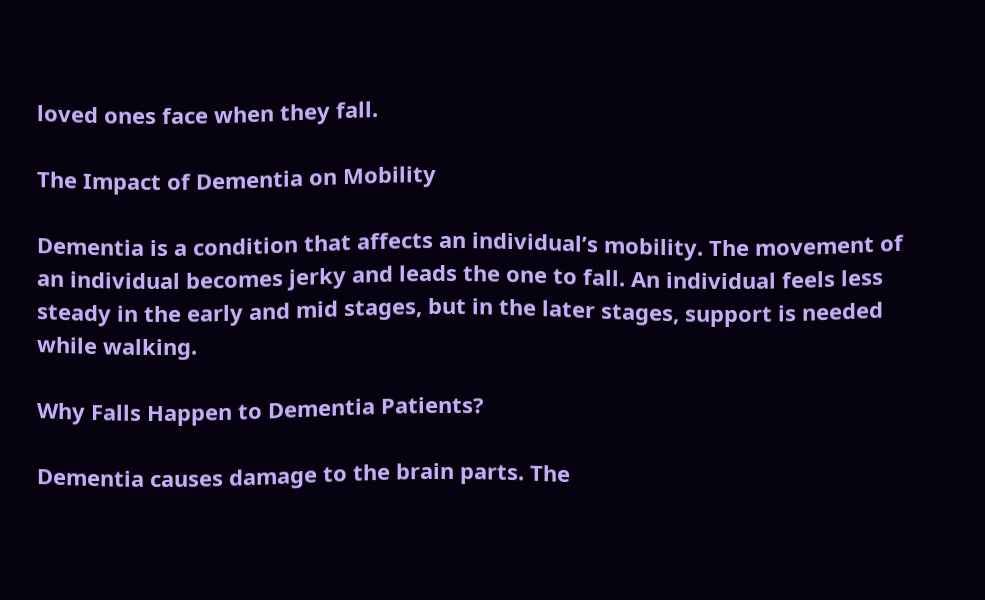loved ones face when they fall.

The Impact of Dementia on Mobility

Dementia is a condition that affects an individual’s mobility. The movement of an individual becomes jerky and leads the one to fall. An individual feels less steady in the early and mid stages, but in the later stages, support is needed while walking.

Why Falls Happen to Dementia Patients?

Dementia causes damage to the brain parts. The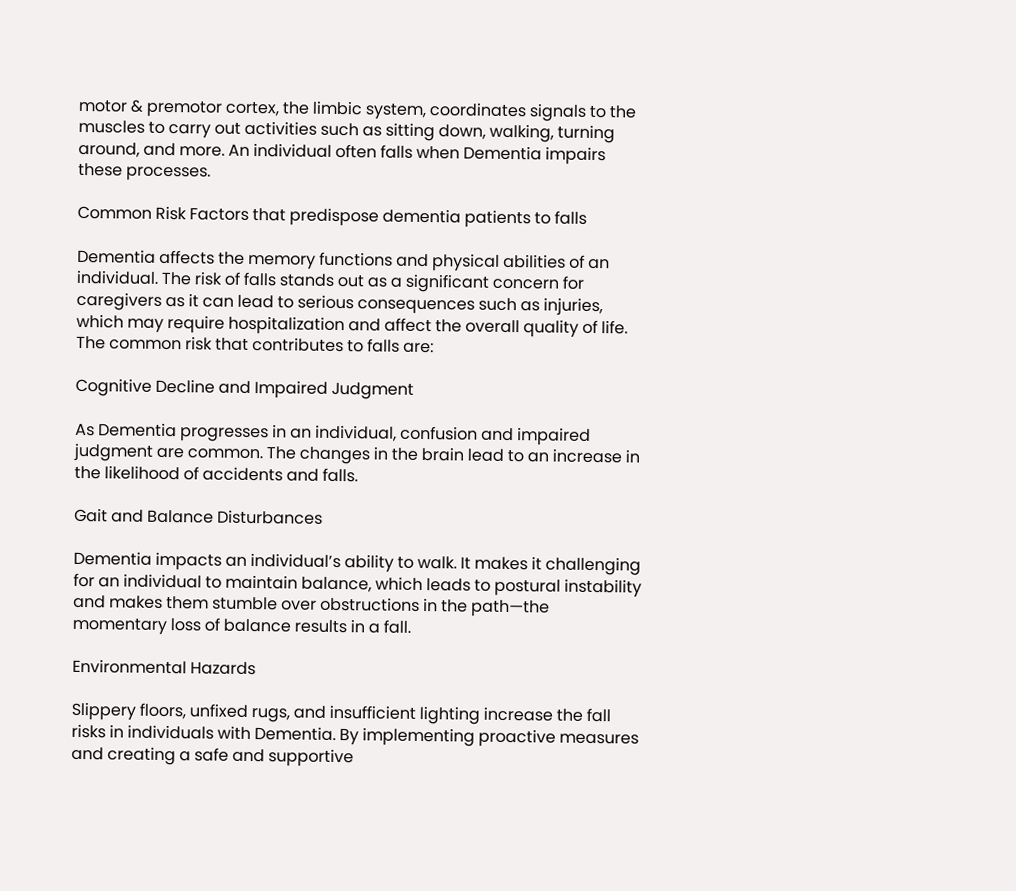motor & premotor cortex, the limbic system, coordinates signals to the muscles to carry out activities such as sitting down, walking, turning around, and more. An individual often falls when Dementia impairs these processes.

Common Risk Factors that predispose dementia patients to falls

Dementia affects the memory functions and physical abilities of an individual. The risk of falls stands out as a significant concern for caregivers as it can lead to serious consequences such as injuries, which may require hospitalization and affect the overall quality of life. The common risk that contributes to falls are:

Cognitive Decline and Impaired Judgment

As Dementia progresses in an individual, confusion and impaired judgment are common. The changes in the brain lead to an increase in the likelihood of accidents and falls.

Gait and Balance Disturbances

Dementia impacts an individual’s ability to walk. It makes it challenging for an individual to maintain balance, which leads to postural instability and makes them stumble over obstructions in the path—the momentary loss of balance results in a fall.

Environmental Hazards

Slippery floors, unfixed rugs, and insufficient lighting increase the fall risks in individuals with Dementia. By implementing proactive measures and creating a safe and supportive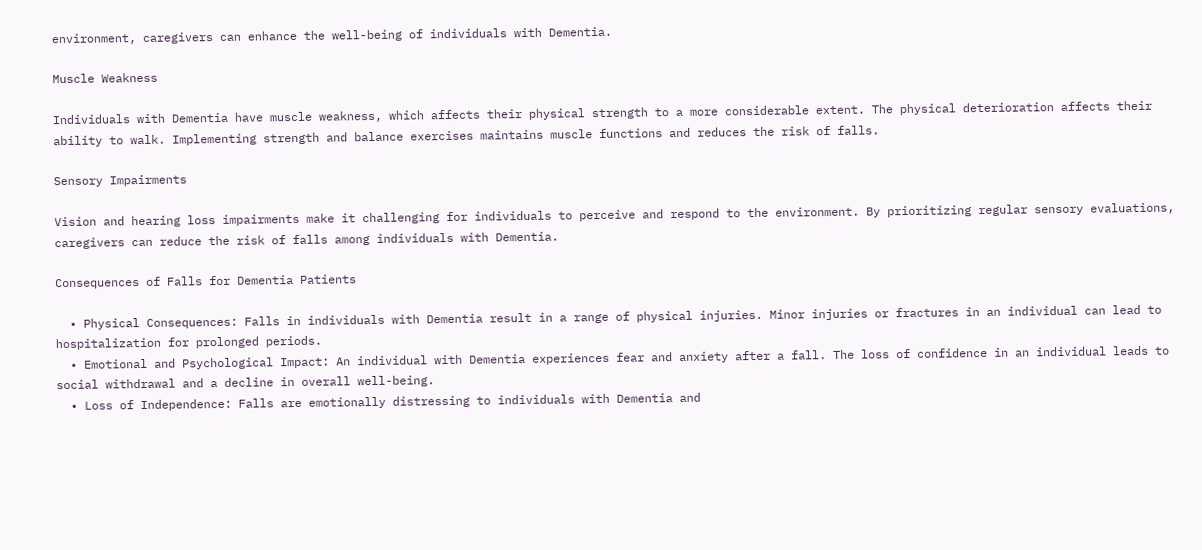environment, caregivers can enhance the well-being of individuals with Dementia.

Muscle Weakness

Individuals with Dementia have muscle weakness, which affects their physical strength to a more considerable extent. The physical deterioration affects their ability to walk. Implementing strength and balance exercises maintains muscle functions and reduces the risk of falls.

Sensory Impairments

Vision and hearing loss impairments make it challenging for individuals to perceive and respond to the environment. By prioritizing regular sensory evaluations, caregivers can reduce the risk of falls among individuals with Dementia.

Consequences of Falls for Dementia Patients

  • Physical Consequences: Falls in individuals with Dementia result in a range of physical injuries. Minor injuries or fractures in an individual can lead to hospitalization for prolonged periods.
  • Emotional and Psychological Impact: An individual with Dementia experiences fear and anxiety after a fall. The loss of confidence in an individual leads to social withdrawal and a decline in overall well-being.
  • Loss of Independence: Falls are emotionally distressing to individuals with Dementia and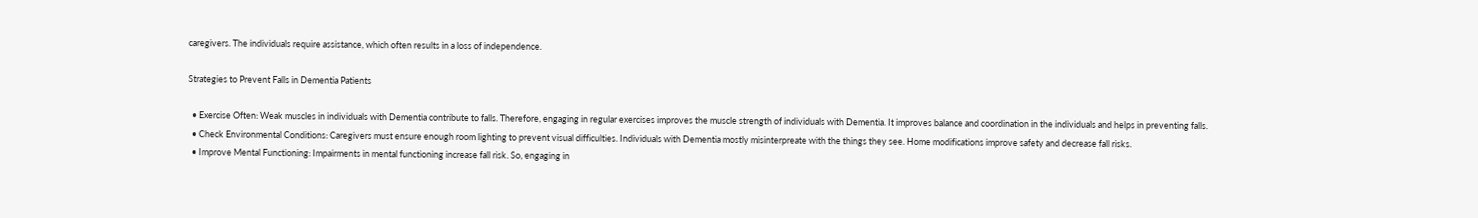caregivers. The individuals require assistance, which often results in a loss of independence.

Strategies to Prevent Falls in Dementia Patients

  • Exercise Often: Weak muscles in individuals with Dementia contribute to falls. Therefore, engaging in regular exercises improves the muscle strength of individuals with Dementia. It improves balance and coordination in the individuals and helps in preventing falls.
  • Check Environmental Conditions: Caregivers must ensure enough room lighting to prevent visual difficulties. Individuals with Dementia mostly misinterpreate with the things they see. Home modifications improve safety and decrease fall risks.
  • Improve Mental Functioning: Impairments in mental functioning increase fall risk. So, engaging in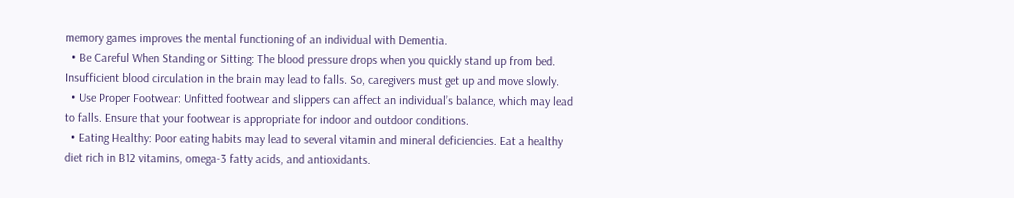memory games improves the mental functioning of an individual with Dementia.
  • Be Careful When Standing or Sitting: The blood pressure drops when you quickly stand up from bed. Insufficient blood circulation in the brain may lead to falls. So, caregivers must get up and move slowly.
  • Use Proper Footwear: Unfitted footwear and slippers can affect an individual’s balance, which may lead to falls. Ensure that your footwear is appropriate for indoor and outdoor conditions.
  • Eating Healthy: Poor eating habits may lead to several vitamin and mineral deficiencies. Eat a healthy diet rich in B12 vitamins, omega-3 fatty acids, and antioxidants.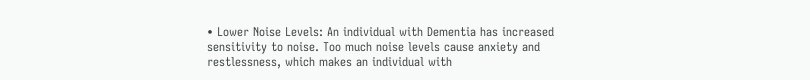• Lower Noise Levels: An individual with Dementia has increased sensitivity to noise. Too much noise levels cause anxiety and restlessness, which makes an individual with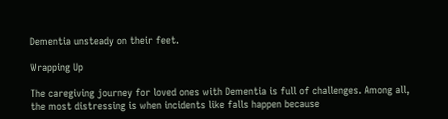Dementia unsteady on their feet.

Wrapping Up

The caregiving journey for loved ones with Dementia is full of challenges. Among all, the most distressing is when incidents like falls happen because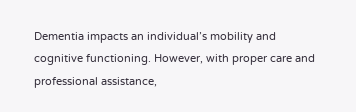Dementia impacts an individual’s mobility and cognitive functioning. However, with proper care and professional assistance,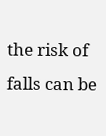the risk of falls can be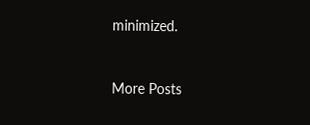minimized.


More Posts